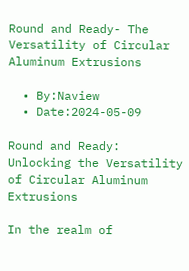Round and Ready- The Versatility of Circular Aluminum Extrusions

  • By:Naview
  • Date:2024-05-09

Round and Ready: Unlocking the Versatility of Circular Aluminum Extrusions

In the realm of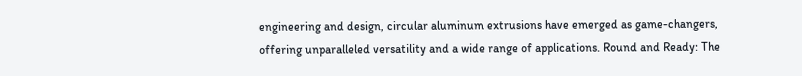engineering and design, circular aluminum extrusions have emerged as game-changers, offering unparalleled versatility and a wide range of applications. Round and Ready: The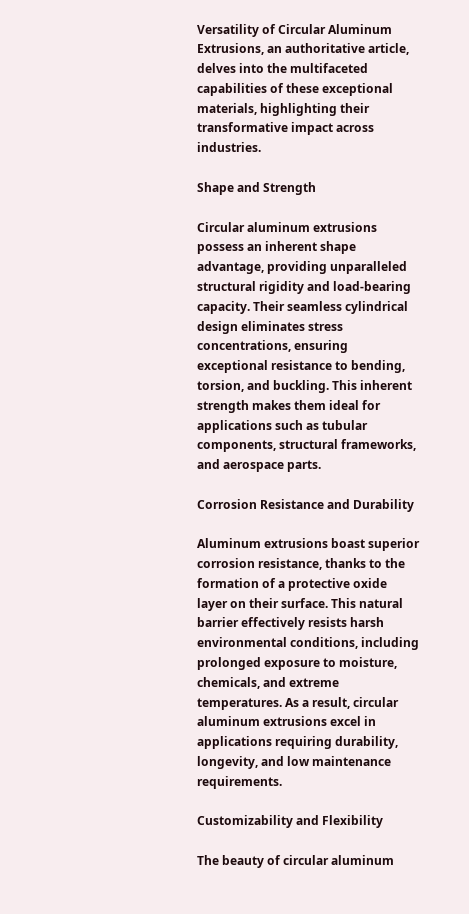Versatility of Circular Aluminum Extrusions, an authoritative article, delves into the multifaceted capabilities of these exceptional materials, highlighting their transformative impact across industries.

Shape and Strength

Circular aluminum extrusions possess an inherent shape advantage, providing unparalleled structural rigidity and load-bearing capacity. Their seamless cylindrical design eliminates stress concentrations, ensuring exceptional resistance to bending, torsion, and buckling. This inherent strength makes them ideal for applications such as tubular components, structural frameworks, and aerospace parts.

Corrosion Resistance and Durability

Aluminum extrusions boast superior corrosion resistance, thanks to the formation of a protective oxide layer on their surface. This natural barrier effectively resists harsh environmental conditions, including prolonged exposure to moisture, chemicals, and extreme temperatures. As a result, circular aluminum extrusions excel in applications requiring durability, longevity, and low maintenance requirements.

Customizability and Flexibility

The beauty of circular aluminum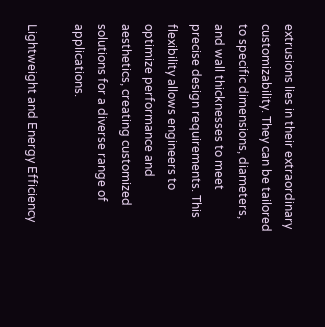extrusions lies in their extraordinary customizability. They can be tailored to specific dimensions, diameters, and wall thicknesses to meet precise design requirements. This flexibility allows engineers to optimize performance and aesthetics, creating customized solutions for a diverse range of applications.

Lightweight and Energy Efficiency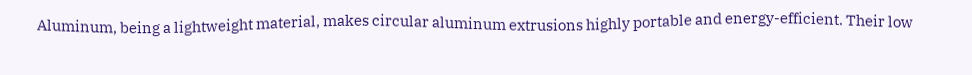Aluminum, being a lightweight material, makes circular aluminum extrusions highly portable and energy-efficient. Their low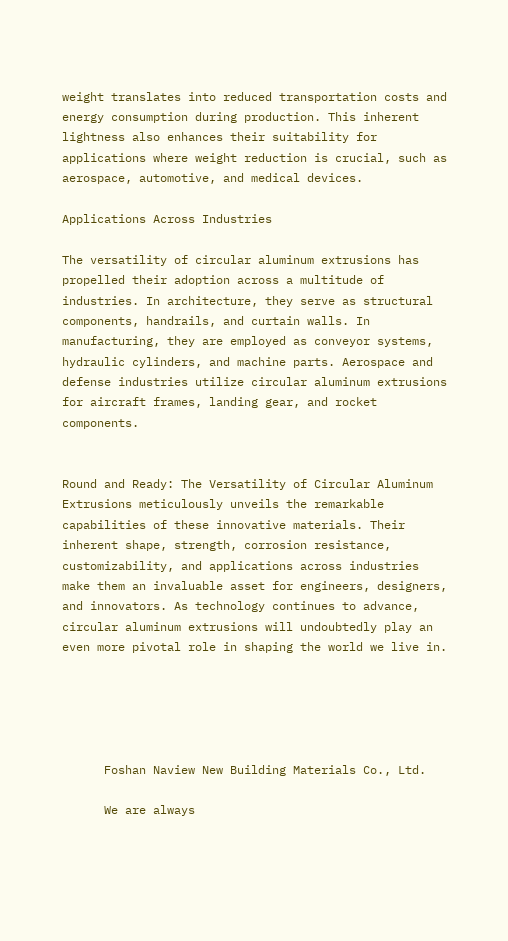weight translates into reduced transportation costs and energy consumption during production. This inherent lightness also enhances their suitability for applications where weight reduction is crucial, such as aerospace, automotive, and medical devices.

Applications Across Industries

The versatility of circular aluminum extrusions has propelled their adoption across a multitude of industries. In architecture, they serve as structural components, handrails, and curtain walls. In manufacturing, they are employed as conveyor systems, hydraulic cylinders, and machine parts. Aerospace and defense industries utilize circular aluminum extrusions for aircraft frames, landing gear, and rocket components.


Round and Ready: The Versatility of Circular Aluminum Extrusions meticulously unveils the remarkable capabilities of these innovative materials. Their inherent shape, strength, corrosion resistance, customizability, and applications across industries make them an invaluable asset for engineers, designers, and innovators. As technology continues to advance, circular aluminum extrusions will undoubtedly play an even more pivotal role in shaping the world we live in.





      Foshan Naview New Building Materials Co., Ltd.

      We are always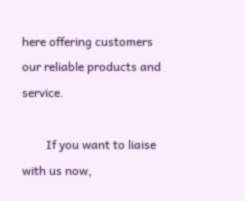here offering customers our reliable products and service.

        If you want to liaise with us now,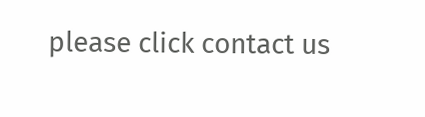please click contact us